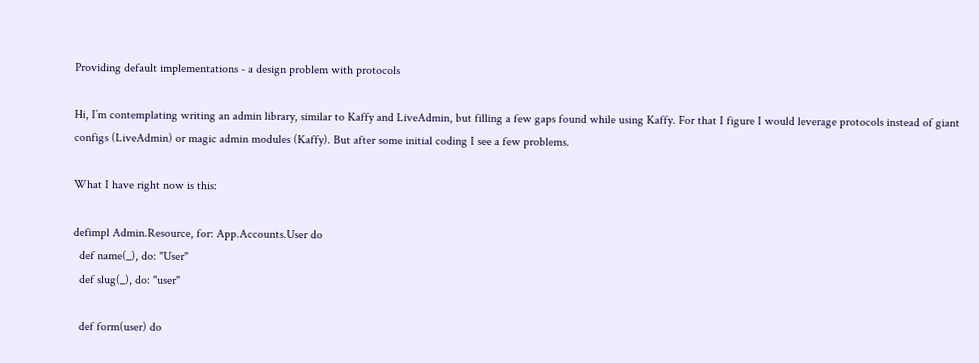Providing default implementations - a design problem with protocols

Hi, I’m contemplating writing an admin library, similar to Kaffy and LiveAdmin, but filling a few gaps found while using Kaffy. For that I figure I would leverage protocols instead of giant configs (LiveAdmin) or magic admin modules (Kaffy). But after some initial coding I see a few problems.

What I have right now is this:

defimpl Admin.Resource, for: App.Accounts.User do
  def name(_), do: "User"
  def slug(_), do: "user"

  def form(user) do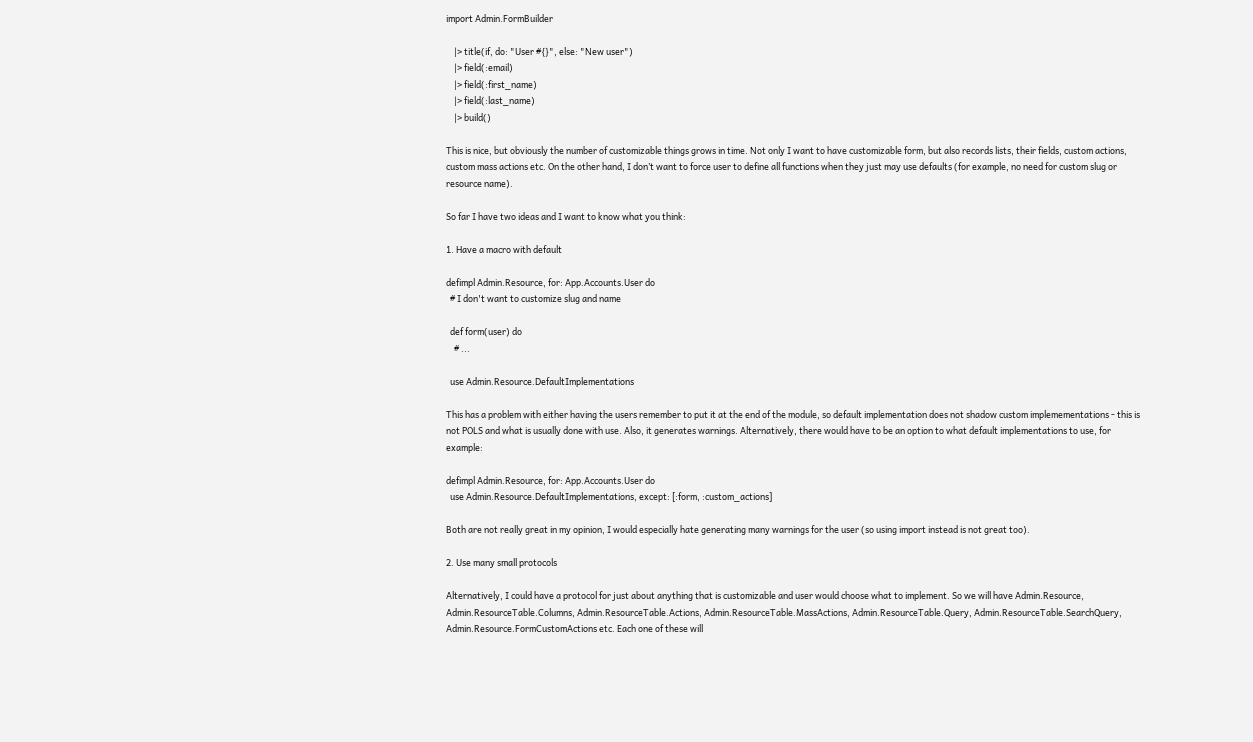import Admin.FormBuilder

    |> title(if, do: "User #{}", else: "New user")
    |> field(:email)
    |> field(:first_name)
    |> field(:last_name)
    |> build()

This is nice, but obviously the number of customizable things grows in time. Not only I want to have customizable form, but also records lists, their fields, custom actions, custom mass actions etc. On the other hand, I don’t want to force user to define all functions when they just may use defaults (for example, no need for custom slug or resource name).

So far I have two ideas and I want to know what you think:

1. Have a macro with default

defimpl Admin.Resource, for: App.Accounts.User do
  # I don't want to customize slug and name

  def form(user) do
    # ...

  use Admin.Resource.DefaultImplementations

This has a problem with either having the users remember to put it at the end of the module, so default implementation does not shadow custom implemementations - this is not POLS and what is usually done with use. Also, it generates warnings. Alternatively, there would have to be an option to what default implementations to use, for example:

defimpl Admin.Resource, for: App.Accounts.User do
  use Admin.Resource.DefaultImplementations, except: [:form, :custom_actions]

Both are not really great in my opinion, I would especially hate generating many warnings for the user (so using import instead is not great too).

2. Use many small protocols

Alternatively, I could have a protocol for just about anything that is customizable and user would choose what to implement. So we will have Admin.Resource, Admin.ResourceTable.Columns, Admin.ResourceTable.Actions, Admin.ResourceTable.MassActions, Admin.ResourceTable.Query, Admin.ResourceTable.SearchQuery, Admin.Resource.FormCustomActions etc. Each one of these will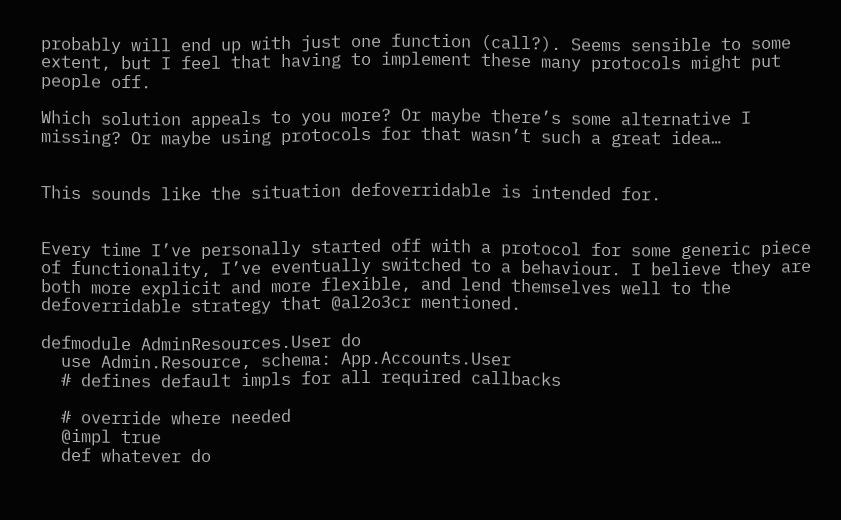probably will end up with just one function (call?). Seems sensible to some extent, but I feel that having to implement these many protocols might put people off.

Which solution appeals to you more? Or maybe there’s some alternative I missing? Or maybe using protocols for that wasn’t such a great idea…


This sounds like the situation defoverridable is intended for.


Every time I’ve personally started off with a protocol for some generic piece of functionality, I’ve eventually switched to a behaviour. I believe they are both more explicit and more flexible, and lend themselves well to the defoverridable strategy that @al2o3cr mentioned.

defmodule AdminResources.User do
  use Admin.Resource, schema: App.Accounts.User
  # defines default impls for all required callbacks

  # override where needed
  @impl true
  def whatever do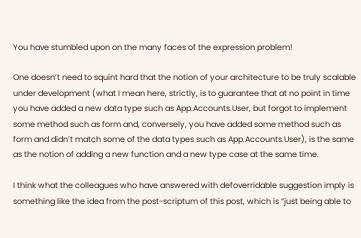You have stumbled upon on the many faces of the expression problem!

One doesn’t need to squint hard that the notion of your architecture to be truly scalable under development (what I mean here, strictly, is to guarantee that at no point in time you have added a new data type such as App.Accounts.User, but forgot to implement some method such as form and, conversely, you have added some method such as form and didn’t match some of the data types such as App.Accounts.User), is the same as the notion of adding a new function and a new type case at the same time.

I think what the colleagues who have answered with defoverridable suggestion imply is something like the idea from the post-scriptum of this post, which is “just being able to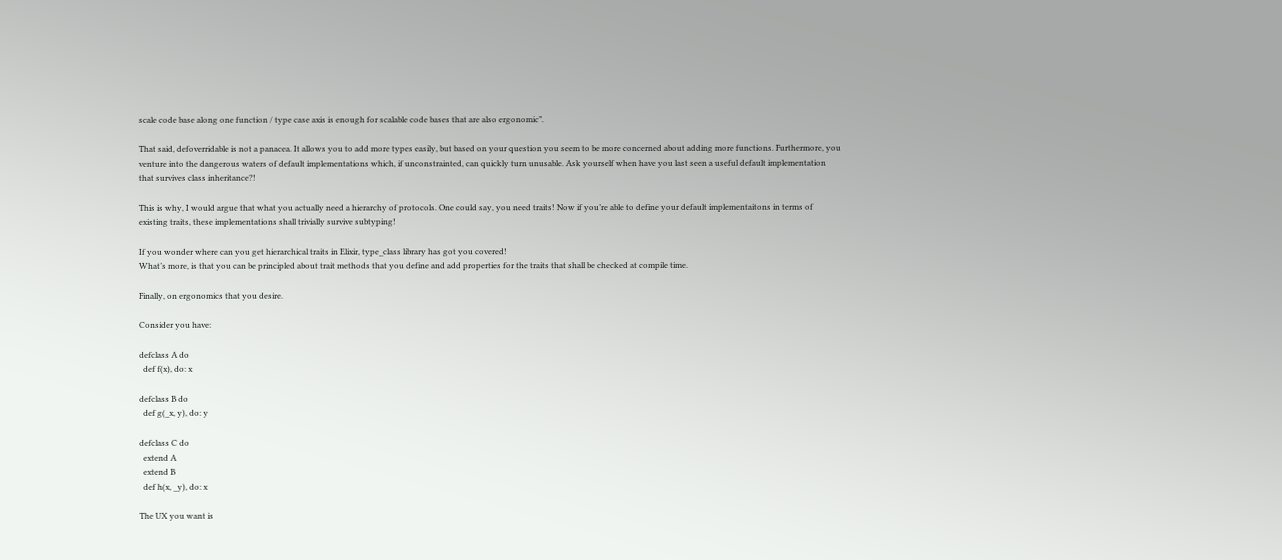scale code base along one function / type case axis is enough for scalable code bases that are also ergonomic”.

That said, defoverridable is not a panacea. It allows you to add more types easily, but based on your question you seem to be more concerned about adding more functions. Furthermore, you venture into the dangerous waters of default implementations which, if unconstrainted, can quickly turn unusable. Ask yourself when have you last seen a useful default implementation that survives class inheritance?!

This is why, I would argue that what you actually need a hierarchy of protocols. One could say, you need traits! Now if you’re able to define your default implementaitons in terms of existing traits, these implementations shall trivially survive subtyping!

If you wonder where can you get hierarchical traits in Elixir, type_class library has got you covered!
What’s more, is that you can be principled about trait methods that you define and add properties for the traits that shall be checked at compile time.

Finally, on ergonomics that you desire.

Consider you have:

defclass A do
  def f(x), do: x

defclass B do
  def g(_x, y), do: y

defclass C do
  extend A
  extend B
  def h(x, _y), do: x

The UX you want is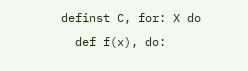definst C, for: X do
  def f(x), do: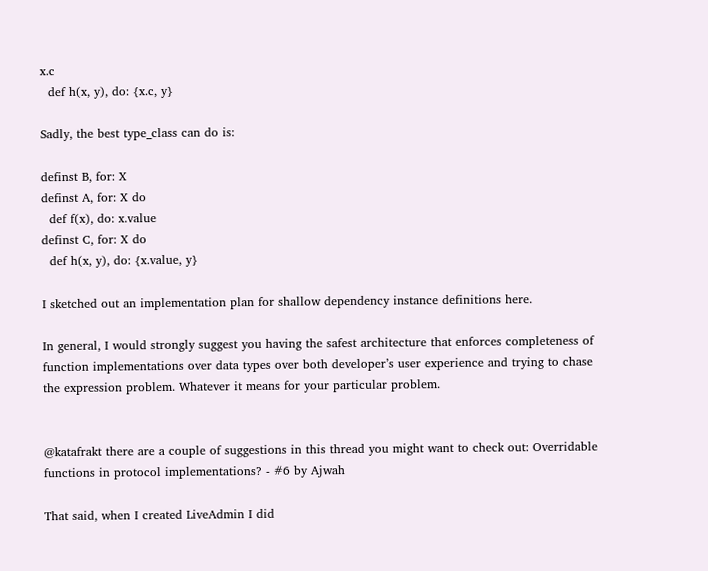x.c
  def h(x, y), do: {x.c, y}

Sadly, the best type_class can do is:

definst B, for: X
definst A, for: X do
  def f(x), do: x.value
definst C, for: X do
  def h(x, y), do: {x.value, y}

I sketched out an implementation plan for shallow dependency instance definitions here.

In general, I would strongly suggest you having the safest architecture that enforces completeness of function implementations over data types over both developer’s user experience and trying to chase the expression problem. Whatever it means for your particular problem.


@katafrakt there are a couple of suggestions in this thread you might want to check out: Overridable functions in protocol implementations? - #6 by Ajwah

That said, when I created LiveAdmin I did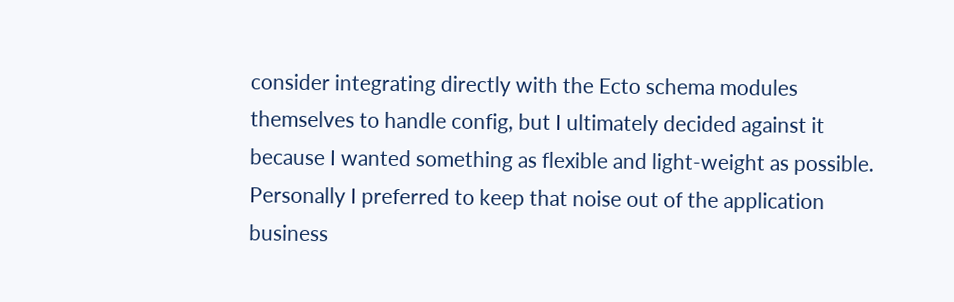consider integrating directly with the Ecto schema modules themselves to handle config, but I ultimately decided against it because I wanted something as flexible and light-weight as possible. Personally I preferred to keep that noise out of the application business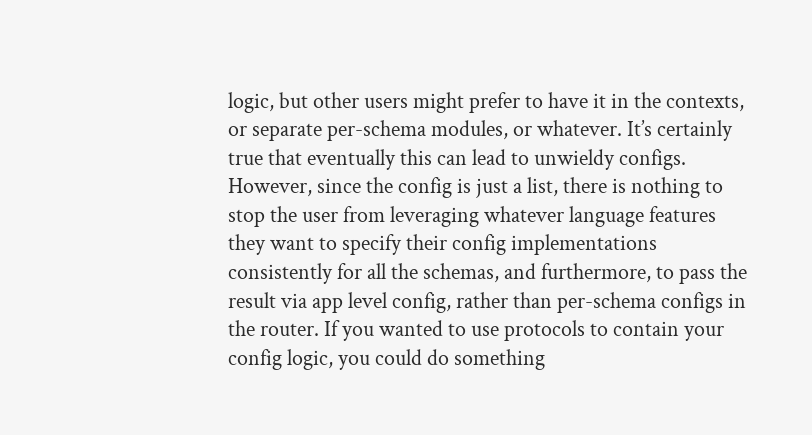logic, but other users might prefer to have it in the contexts, or separate per-schema modules, or whatever. It’s certainly true that eventually this can lead to unwieldy configs. However, since the config is just a list, there is nothing to stop the user from leveraging whatever language features they want to specify their config implementations consistently for all the schemas, and furthermore, to pass the result via app level config, rather than per-schema configs in the router. If you wanted to use protocols to contain your config logic, you could do something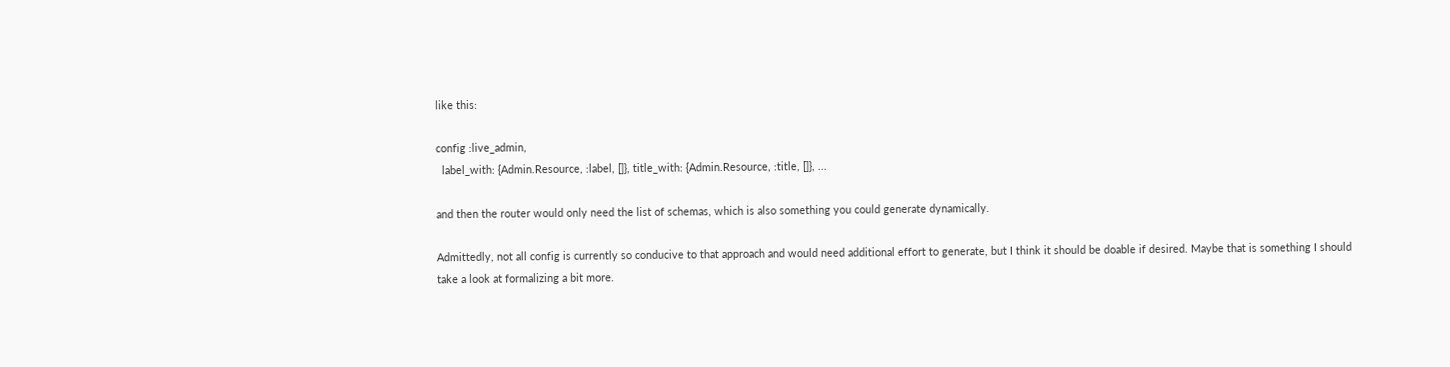like this:

config :live_admin,
  label_with: {Admin.Resource, :label, []}, title_with: {Admin.Resource, :title, []}, ...

and then the router would only need the list of schemas, which is also something you could generate dynamically.

Admittedly, not all config is currently so conducive to that approach and would need additional effort to generate, but I think it should be doable if desired. Maybe that is something I should take a look at formalizing a bit more.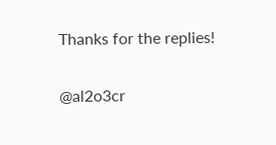Thanks for the replies!

@al2o3cr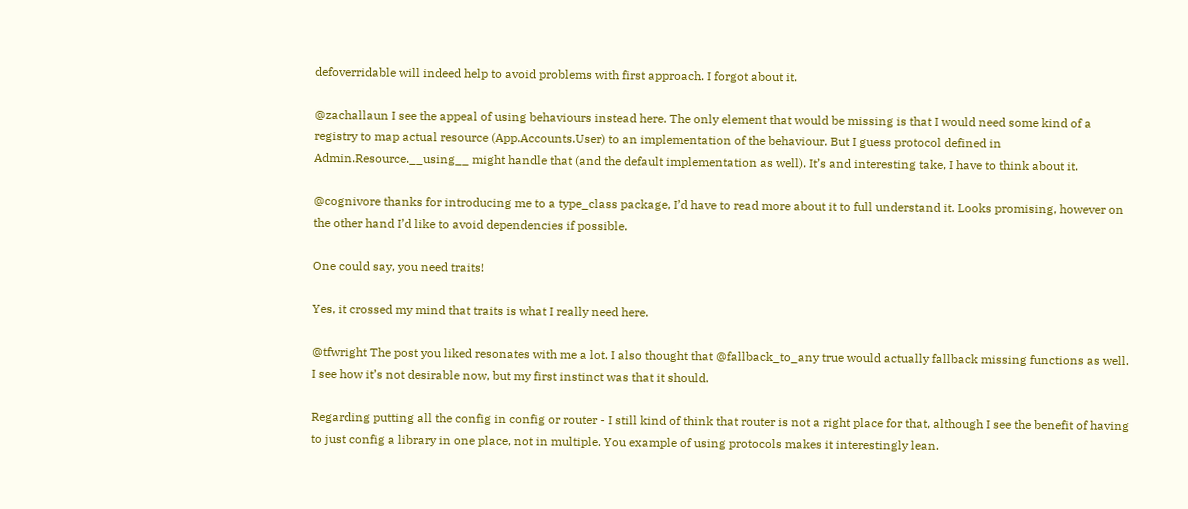defoverridable will indeed help to avoid problems with first approach. I forgot about it.

@zachallaun I see the appeal of using behaviours instead here. The only element that would be missing is that I would need some kind of a registry to map actual resource (App.Accounts.User) to an implementation of the behaviour. But I guess protocol defined in Admin.Resource.__using__ might handle that (and the default implementation as well). It’s and interesting take, I have to think about it.

@cognivore thanks for introducing me to a type_class package, I’d have to read more about it to full understand it. Looks promising, however on the other hand I’d like to avoid dependencies if possible.

One could say, you need traits!

Yes, it crossed my mind that traits is what I really need here.

@tfwright The post you liked resonates with me a lot. I also thought that @fallback_to_any true would actually fallback missing functions as well. I see how it’s not desirable now, but my first instinct was that it should.

Regarding putting all the config in config or router - I still kind of think that router is not a right place for that, although I see the benefit of having to just config a library in one place, not in multiple. You example of using protocols makes it interestingly lean.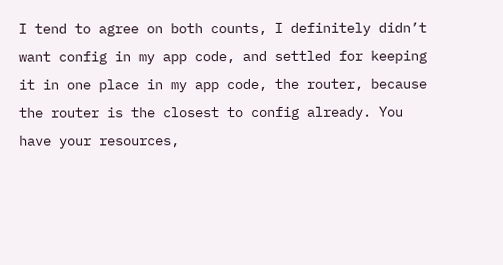I tend to agree on both counts, I definitely didn’t want config in my app code, and settled for keeping it in one place in my app code, the router, because the router is the closest to config already. You have your resources,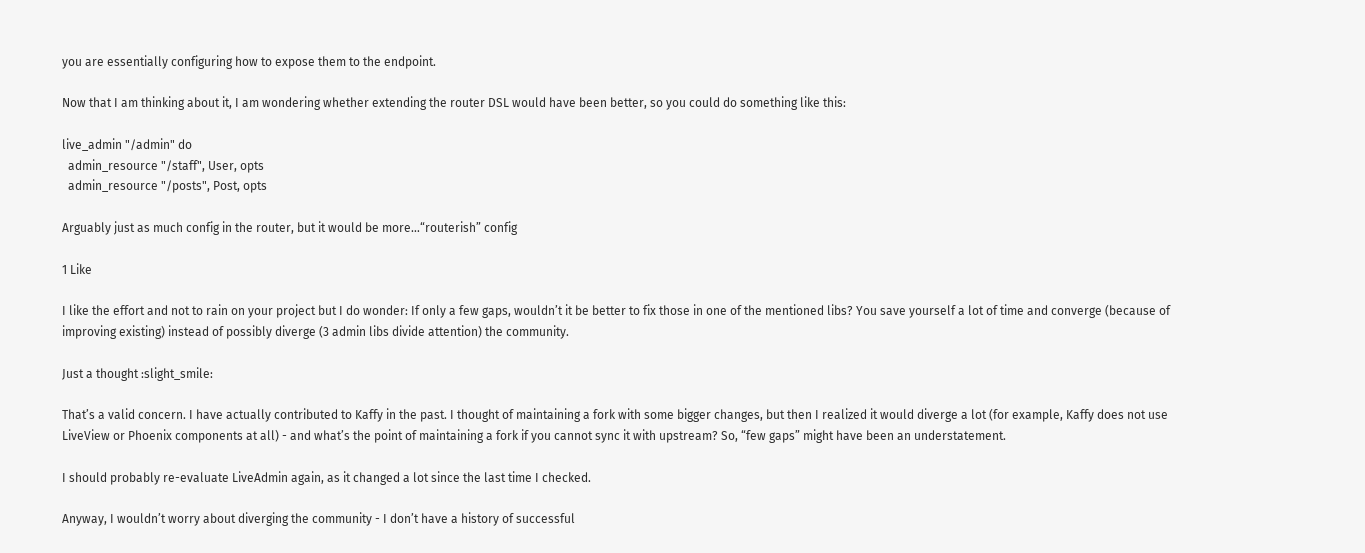you are essentially configuring how to expose them to the endpoint.

Now that I am thinking about it, I am wondering whether extending the router DSL would have been better, so you could do something like this:

live_admin "/admin" do
  admin_resource "/staff", User, opts
  admin_resource "/posts", Post, opts

Arguably just as much config in the router, but it would be more…“routerish” config

1 Like

I like the effort and not to rain on your project but I do wonder: If only a few gaps, wouldn’t it be better to fix those in one of the mentioned libs? You save yourself a lot of time and converge (because of improving existing) instead of possibly diverge (3 admin libs divide attention) the community.

Just a thought :slight_smile:

That’s a valid concern. I have actually contributed to Kaffy in the past. I thought of maintaining a fork with some bigger changes, but then I realized it would diverge a lot (for example, Kaffy does not use LiveView or Phoenix components at all) - and what’s the point of maintaining a fork if you cannot sync it with upstream? So, “few gaps” might have been an understatement.

I should probably re-evaluate LiveAdmin again, as it changed a lot since the last time I checked.

Anyway, I wouldn’t worry about diverging the community - I don’t have a history of successful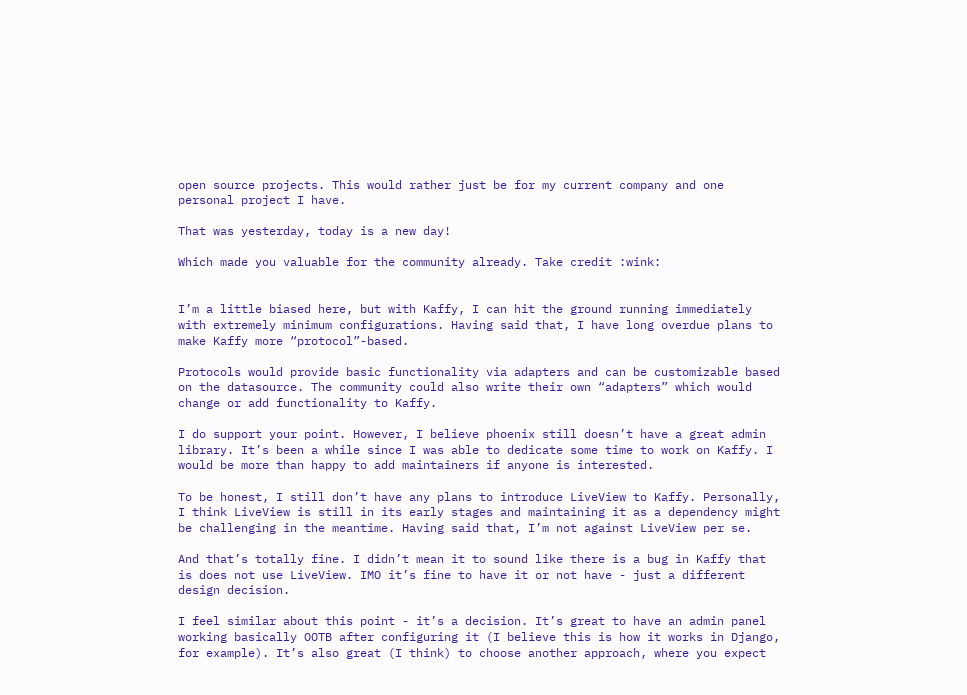open source projects. This would rather just be for my current company and one personal project I have.

That was yesterday, today is a new day!

Which made you valuable for the community already. Take credit :wink:


I’m a little biased here, but with Kaffy, I can hit the ground running immediately with extremely minimum configurations. Having said that, I have long overdue plans to make Kaffy more “protocol”-based.

Protocols would provide basic functionality via adapters and can be customizable based on the datasource. The community could also write their own “adapters” which would change or add functionality to Kaffy.

I do support your point. However, I believe phoenix still doesn’t have a great admin library. It’s been a while since I was able to dedicate some time to work on Kaffy. I would be more than happy to add maintainers if anyone is interested.

To be honest, I still don’t have any plans to introduce LiveView to Kaffy. Personally, I think LiveView is still in its early stages and maintaining it as a dependency might be challenging in the meantime. Having said that, I’m not against LiveView per se.

And that’s totally fine. I didn’t mean it to sound like there is a bug in Kaffy that is does not use LiveView. IMO it’s fine to have it or not have - just a different design decision.

I feel similar about this point - it’s a decision. It’s great to have an admin panel working basically OOTB after configuring it (I believe this is how it works in Django, for example). It’s also great (I think) to choose another approach, where you expect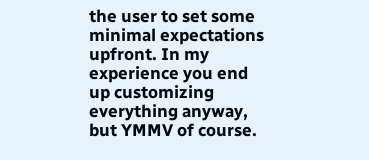the user to set some minimal expectations upfront. In my experience you end up customizing everything anyway, but YMMV of course.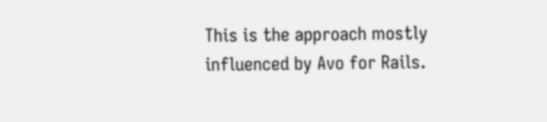This is the approach mostly influenced by Avo for Rails.